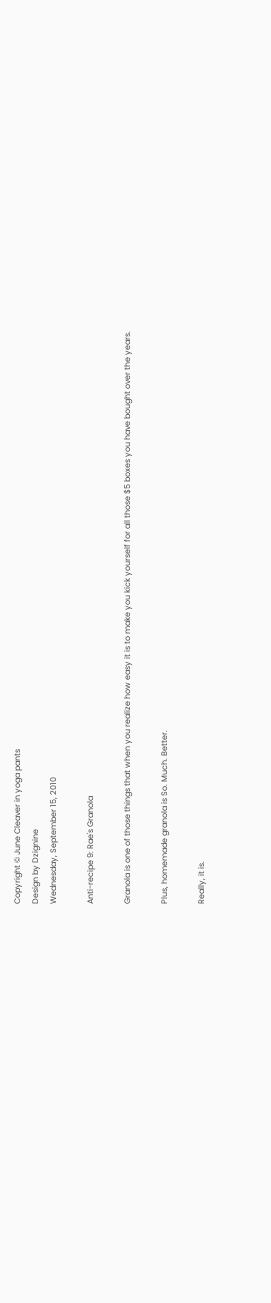Copyright © June Cleaver in yoga pants
Design by Dzignine
Wednesday, September 15, 2010

Anti-recipe 9: Rae's Granola

Granola is one of those things that when you realize how easy it is to make you kick yourself for all those $5 boxes you have bought over the years.

Plus, homemade granola is So. Much. Better.

Really, it is.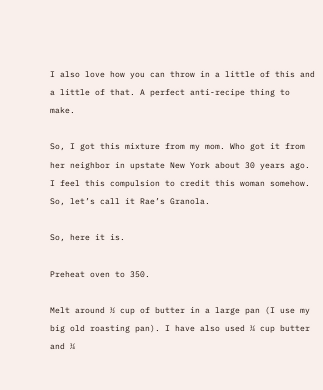I also love how you can throw in a little of this and a little of that. A perfect anti-recipe thing to make.

So, I got this mixture from my mom. Who got it from her neighbor in upstate New York about 30 years ago. I feel this compulsion to credit this woman somehow. So, let’s call it Rae’s Granola.

So, here it is.

Preheat oven to 350.

Melt around ½ cup of butter in a large pan (I use my big old roasting pan). I have also used ¼ cup butter and ¼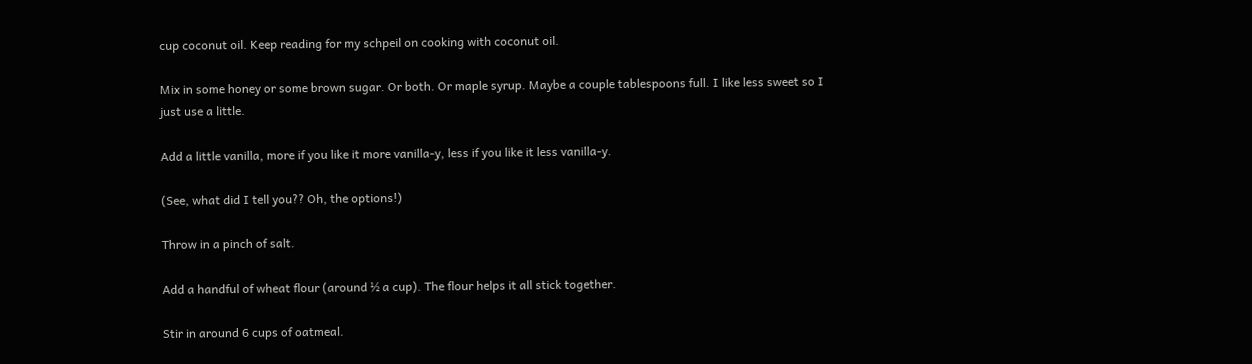cup coconut oil. Keep reading for my schpeil on cooking with coconut oil.

Mix in some honey or some brown sugar. Or both. Or maple syrup. Maybe a couple tablespoons full. I like less sweet so I just use a little.

Add a little vanilla, more if you like it more vanilla-y, less if you like it less vanilla-y.

(See, what did I tell you?? Oh, the options!)

Throw in a pinch of salt.

Add a handful of wheat flour (around ½ a cup). The flour helps it all stick together.

Stir in around 6 cups of oatmeal.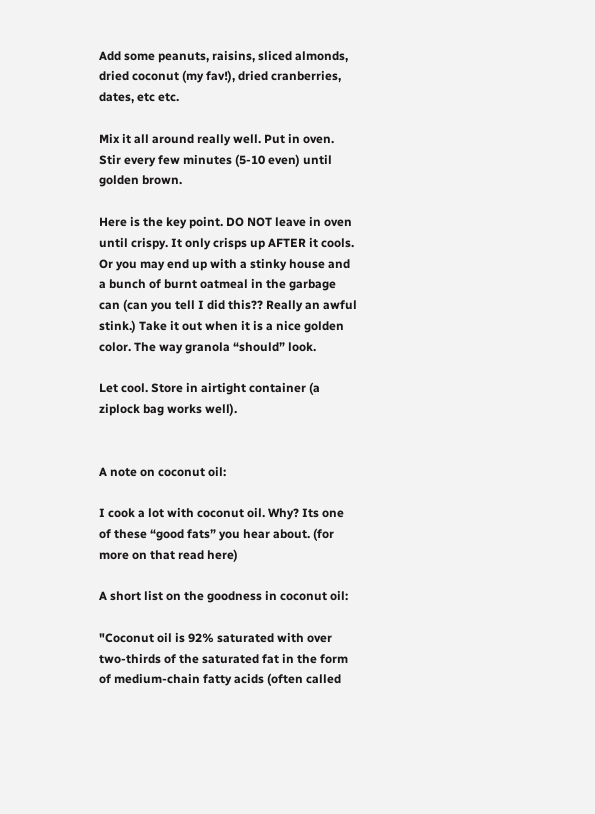Add some peanuts, raisins, sliced almonds, dried coconut (my fav!), dried cranberries, dates, etc etc.

Mix it all around really well. Put in oven. Stir every few minutes (5-10 even) until golden brown.

Here is the key point. DO NOT leave in oven until crispy. It only crisps up AFTER it cools. Or you may end up with a stinky house and a bunch of burnt oatmeal in the garbage can (can you tell I did this?? Really an awful stink.) Take it out when it is a nice golden color. The way granola “should” look.

Let cool. Store in airtight container (a ziplock bag works well).


A note on coconut oil:

I cook a lot with coconut oil. Why? Its one of these “good fats” you hear about. (for more on that read here)

A short list on the goodness in coconut oil:

"Coconut oil is 92% saturated with over two-thirds of the saturated fat in the form of medium-chain fatty acids (often called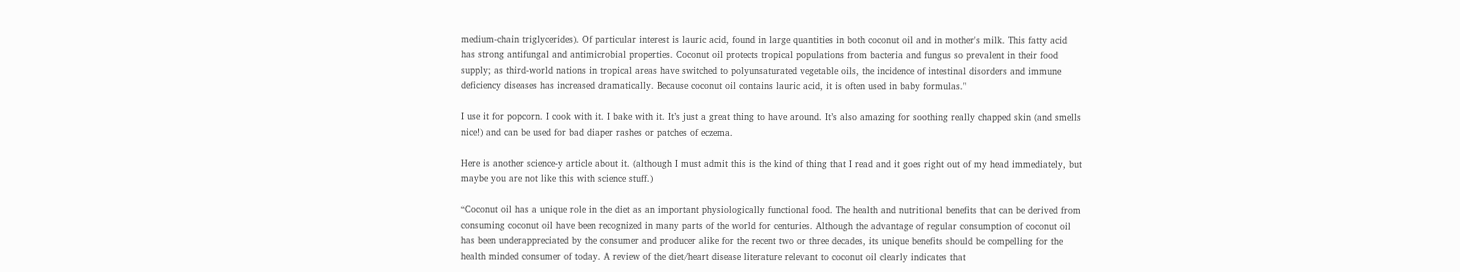medium-chain triglycerides). Of particular interest is lauric acid, found in large quantities in both coconut oil and in mother's milk. This fatty acid has strong antifungal and antimicrobial properties. Coconut oil protects tropical populations from bacteria and fungus so prevalent in their food supply; as third-world nations in tropical areas have switched to polyunsaturated vegetable oils, the incidence of intestinal disorders and immune deficiency diseases has increased dramatically. Because coconut oil contains lauric acid, it is often used in baby formulas."

I use it for popcorn. I cook with it. I bake with it. It’s just a great thing to have around. It’s also amazing for soothing really chapped skin (and smells nice!) and can be used for bad diaper rashes or patches of eczema.

Here is another science-y article about it. (although I must admit this is the kind of thing that I read and it goes right out of my head immediately, but maybe you are not like this with science stuff.)

“Coconut oil has a unique role in the diet as an important physiologically functional food. The health and nutritional benefits that can be derived from consuming coconut oil have been recognized in many parts of the world for centuries. Although the advantage of regular consumption of coconut oil has been underappreciated by the consumer and producer alike for the recent two or three decades, its unique benefits should be compelling for the health minded consumer of today. A review of the diet/heart disease literature relevant to coconut oil clearly indicates that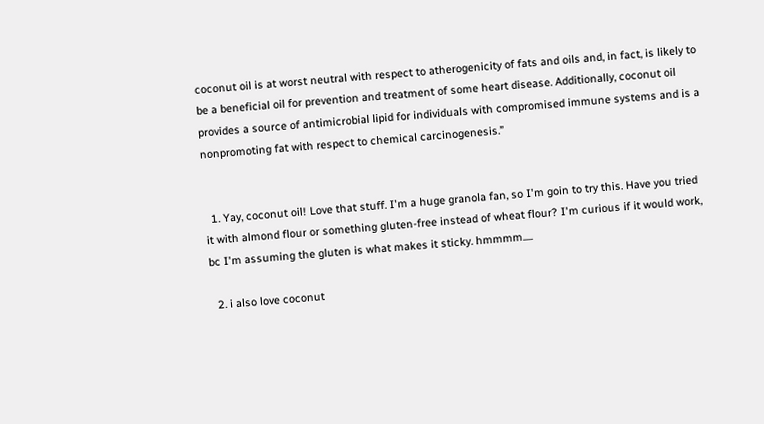coconut oil is at worst neutral with respect to atherogenicity of fats and oils and, in fact, is likely to be a beneficial oil for prevention and treatment of some heart disease. Additionally, coconut oil provides a source of antimicrobial lipid for individuals with compromised immune systems and is a nonpromoting fat with respect to chemical carcinogenesis.”


  1. Yay, coconut oil! Love that stuff. I'm a huge granola fan, so I'm goin to try this. Have you tried it with almond flour or something gluten-free instead of wheat flour? I'm curious if it would work, bc I'm assuming the gluten is what makes it sticky. hmmmm.....

  2. i also love coconut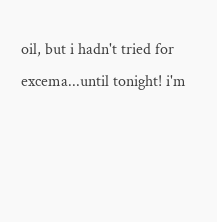oil, but i hadn't tried for excema...until tonight! i'm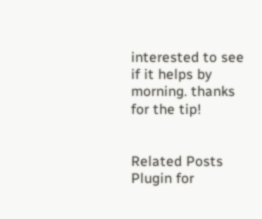interested to see if it helps by morning. thanks for the tip!


Related Posts Plugin for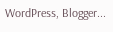WordPress, Blogger...